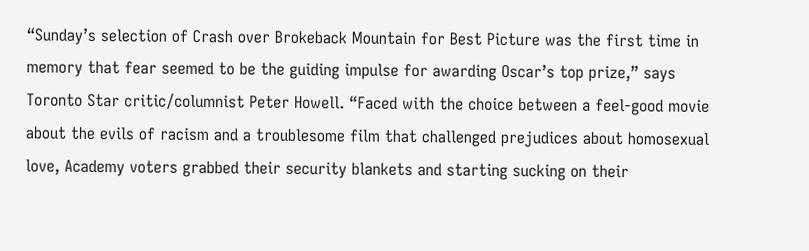“Sunday’s selection of Crash over Brokeback Mountain for Best Picture was the first time in memory that fear seemed to be the guiding impulse for awarding Oscar’s top prize,” says Toronto Star critic/columnist Peter Howell. “Faced with the choice between a feel-good movie about the evils of racism and a troublesome film that challenged prejudices about homosexual love, Academy voters grabbed their security blankets and starting sucking on their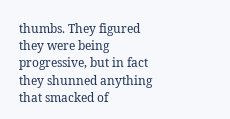thumbs. They figured they were being progressive, but in fact they shunned anything that smacked of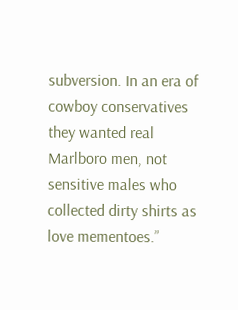subversion. In an era of cowboy conservatives they wanted real Marlboro men, not sensitive males who collected dirty shirts as love mementoes.”